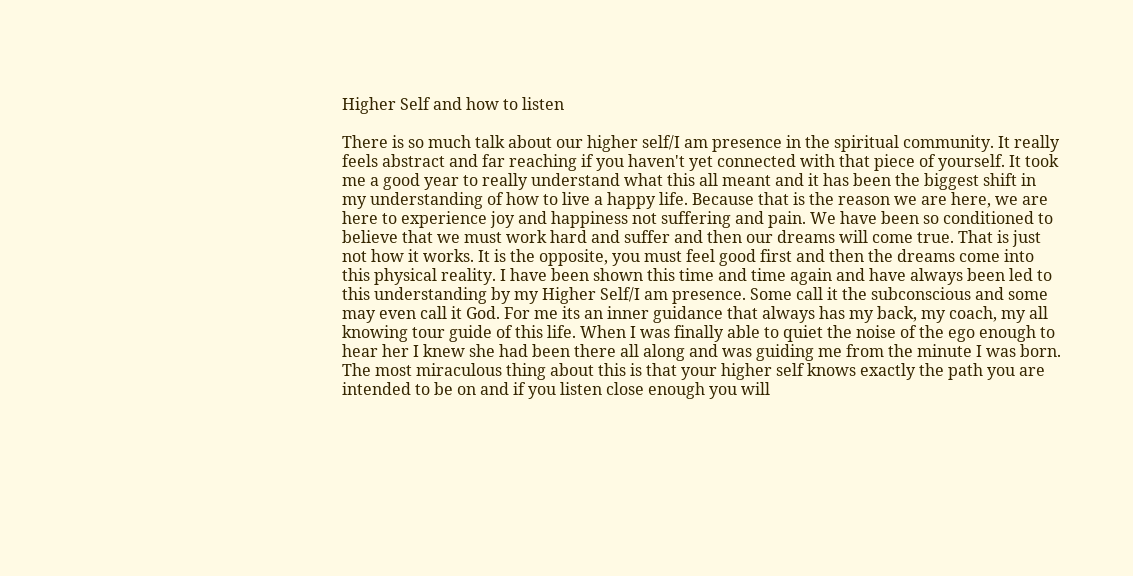Higher Self and how to listen

There is so much talk about our higher self/I am presence in the spiritual community. It really feels abstract and far reaching if you haven't yet connected with that piece of yourself. It took me a good year to really understand what this all meant and it has been the biggest shift in my understanding of how to live a happy life. Because that is the reason we are here, we are here to experience joy and happiness not suffering and pain. We have been so conditioned to believe that we must work hard and suffer and then our dreams will come true. That is just not how it works. It is the opposite, you must feel good first and then the dreams come into this physical reality. I have been shown this time and time again and have always been led to this understanding by my Higher Self/I am presence. Some call it the subconscious and some may even call it God. For me its an inner guidance that always has my back, my coach, my all knowing tour guide of this life. When I was finally able to quiet the noise of the ego enough to hear her I knew she had been there all along and was guiding me from the minute I was born. The most miraculous thing about this is that your higher self knows exactly the path you are intended to be on and if you listen close enough you will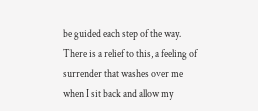be guided each step of the way. There is a relief to this, a feeling of surrender that washes over me when I sit back and allow my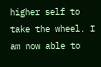higher self to take the wheel. I am now able to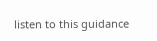listen to this guidance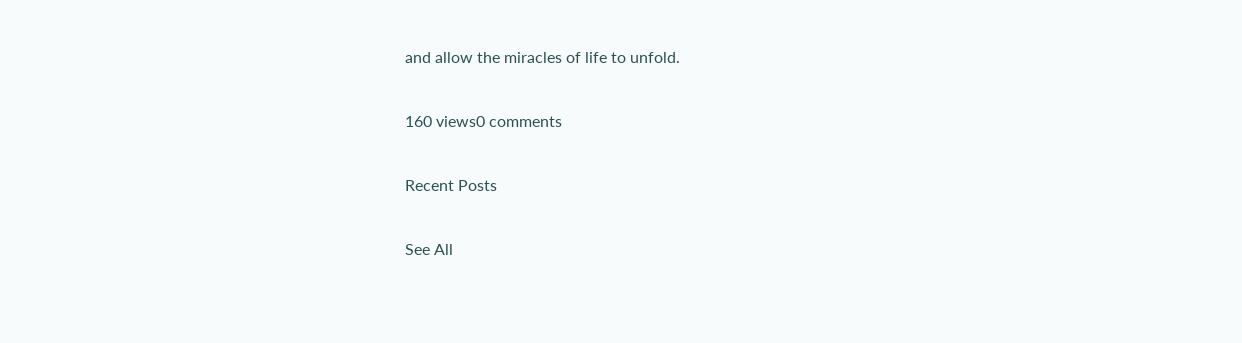and allow the miracles of life to unfold.

160 views0 comments

Recent Posts

See All